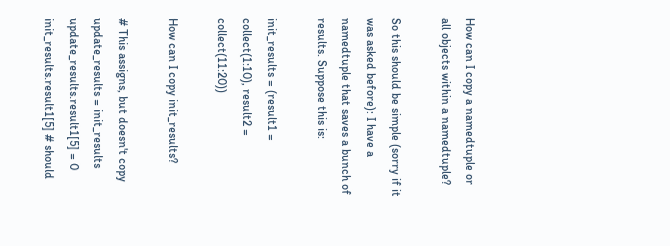How can I copy a namedtuple or all objects within a namedtuple?

So this should be simple (sorry if it was asked before): I have a namedtuple that saves a bunch of results. Suppose this is:

init_results = (result1 = collect(1:10), result2 = collect(11:20))

How can I copy init_results?

# This assigns, but doesn't copy
update_results = init_results
update_results.result1[5] = 0
init_results.result1[5] # should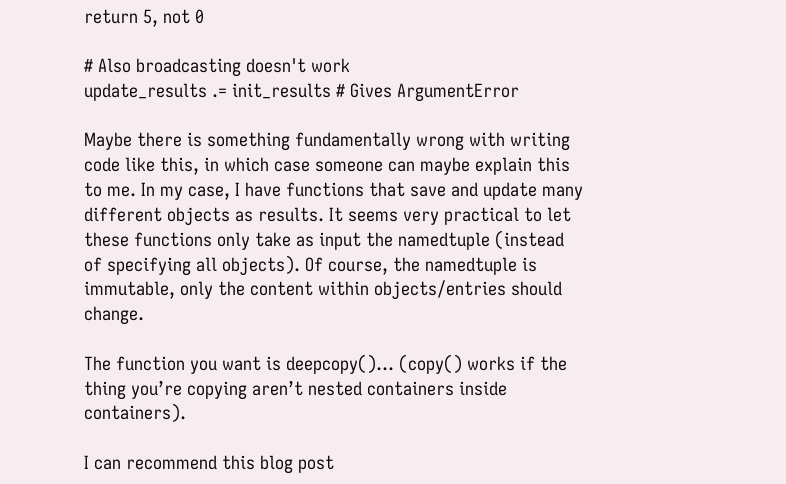return 5, not 0

# Also broadcasting doesn't work
update_results .= init_results # Gives ArgumentError

Maybe there is something fundamentally wrong with writing code like this, in which case someone can maybe explain this to me. In my case, I have functions that save and update many different objects as results. It seems very practical to let these functions only take as input the namedtuple (instead of specifying all objects). Of course, the namedtuple is immutable, only the content within objects/entries should change.

The function you want is deepcopy()… (copy() works if the thing you’re copying aren’t nested containers inside containers).

I can recommend this blog post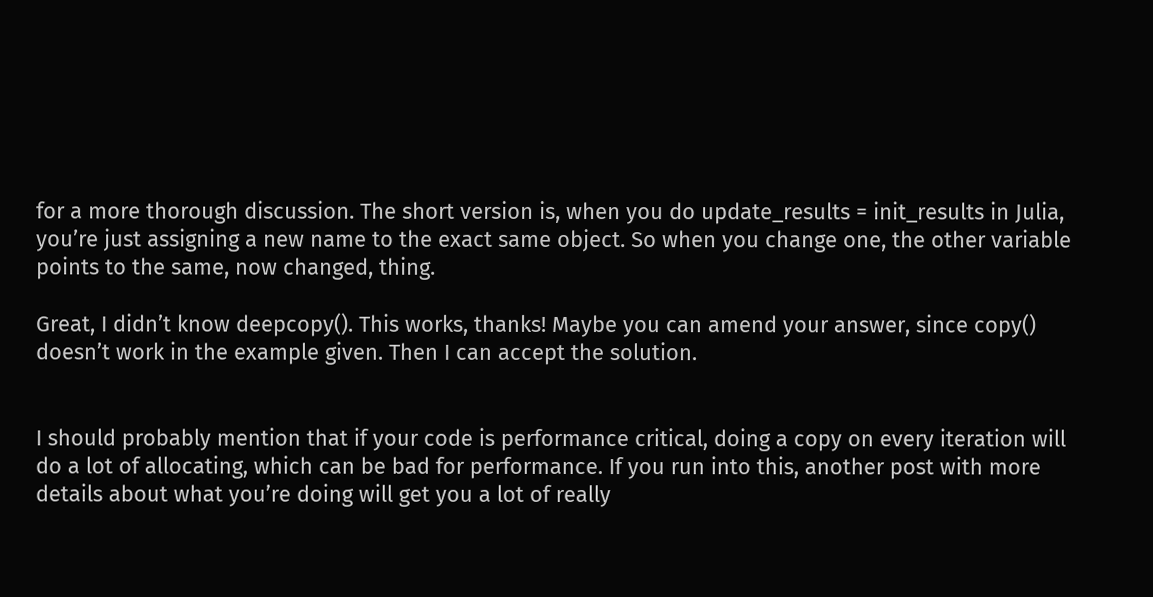for a more thorough discussion. The short version is, when you do update_results = init_results in Julia, you’re just assigning a new name to the exact same object. So when you change one, the other variable points to the same, now changed, thing.

Great, I didn’t know deepcopy(). This works, thanks! Maybe you can amend your answer, since copy() doesn’t work in the example given. Then I can accept the solution.


I should probably mention that if your code is performance critical, doing a copy on every iteration will do a lot of allocating, which can be bad for performance. If you run into this, another post with more details about what you’re doing will get you a lot of really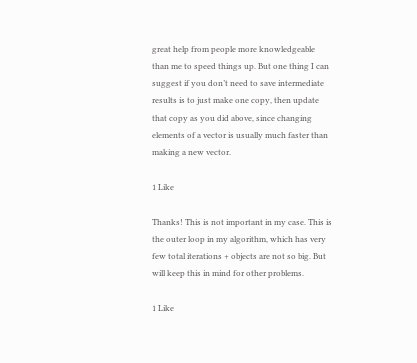great help from people more knowledgeable than me to speed things up. But one thing I can suggest if you don’t need to save intermediate results is to just make one copy, then update that copy as you did above, since changing elements of a vector is usually much faster than making a new vector.

1 Like

Thanks! This is not important in my case. This is the outer loop in my algorithm, which has very few total iterations + objects are not so big. But will keep this in mind for other problems.

1 Like